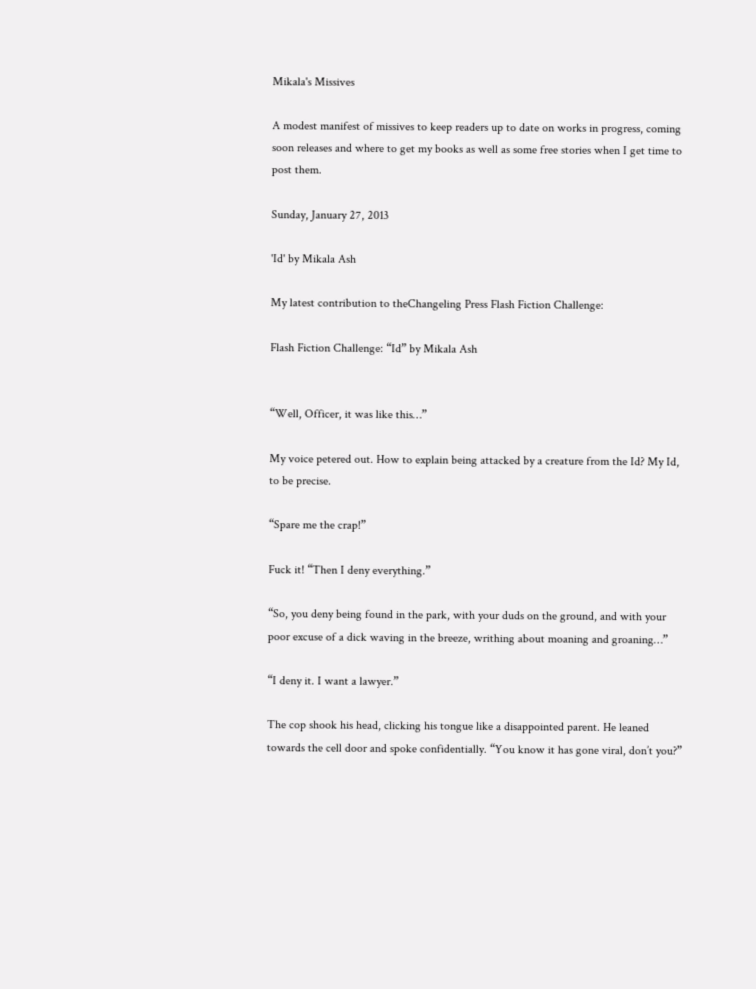Mikala's Missives

A modest manifest of missives to keep readers up to date on works in progress, coming soon releases and where to get my books as well as some free stories when I get time to post them.

Sunday, January 27, 2013

'Id' by Mikala Ash

My latest contribution to theChangeling Press Flash Fiction Challenge:

Flash Fiction Challenge: “Id” by Mikala Ash


“Well, Officer, it was like this…”

My voice petered out. How to explain being attacked by a creature from the Id? My Id, to be precise.

“Spare me the crap!”

Fuck it! “Then I deny everything.”

“So, you deny being found in the park, with your duds on the ground, and with your poor excuse of a dick waving in the breeze, writhing about moaning and groaning…”

“I deny it. I want a lawyer.”

The cop shook his head, clicking his tongue like a disappointed parent. He leaned towards the cell door and spoke confidentially. “You know it has gone viral, don’t you?”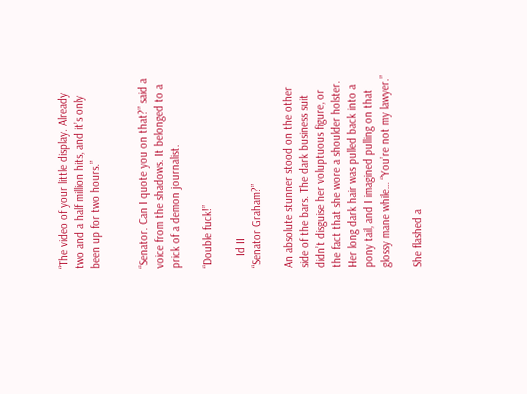“The video of your little display. Already two and a half million hits, and it’s only been up for two hours.”


“Senator. Can I quote you on that?” said a voice from the shadows. It belonged to a prick of a demon journalist.

“Double fuck!”

    Id II
“Senator Graham?”

An absolute stunner stood on the other side of the bars. The dark business suit didn’t disguise her voluptuous figure, or the fact that she wore a shoulder holster. Her long dark hair was pulled back into a pony tail, and I imagined pulling on that glossy mane while… “You’re not my lawyer.”

She flashed a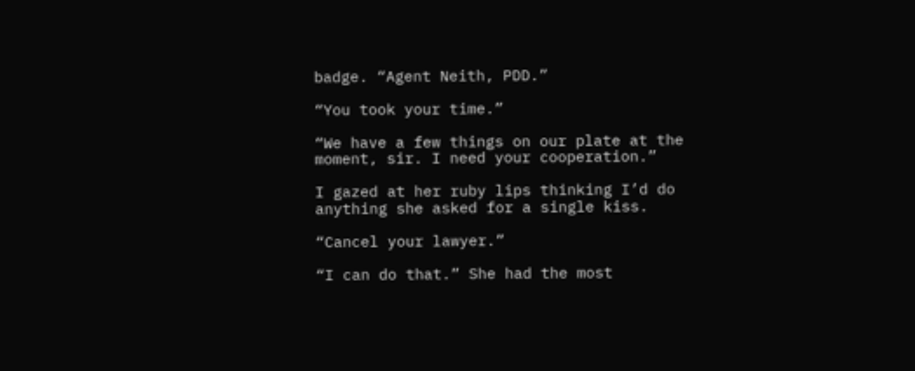badge. “Agent Neith, PDD.”

“You took your time.”

“We have a few things on our plate at the moment, sir. I need your cooperation.”

I gazed at her ruby lips thinking I’d do anything she asked for a single kiss.

“Cancel your lawyer.”

“I can do that.” She had the most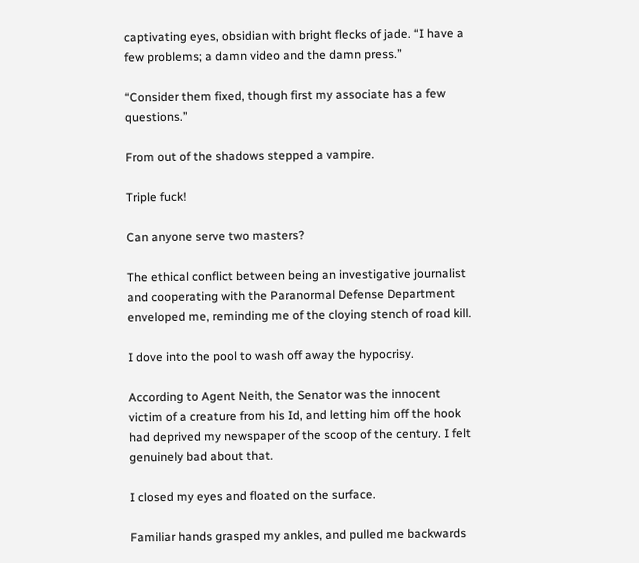captivating eyes, obsidian with bright flecks of jade. “I have a few problems; a damn video and the damn press.”

“Consider them fixed, though first my associate has a few questions.”

From out of the shadows stepped a vampire.

Triple fuck!

Can anyone serve two masters?

The ethical conflict between being an investigative journalist and cooperating with the Paranormal Defense Department enveloped me, reminding me of the cloying stench of road kill.

I dove into the pool to wash off away the hypocrisy.

According to Agent Neith, the Senator was the innocent victim of a creature from his Id, and letting him off the hook had deprived my newspaper of the scoop of the century. I felt genuinely bad about that.

I closed my eyes and floated on the surface.

Familiar hands grasped my ankles, and pulled me backwards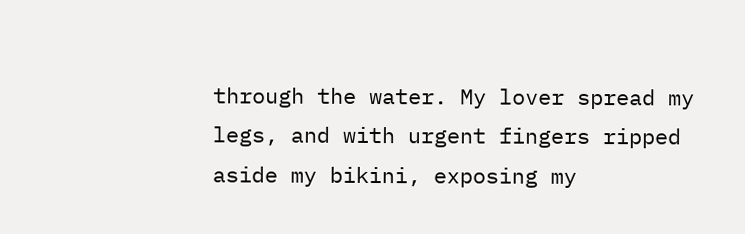through the water. My lover spread my legs, and with urgent fingers ripped aside my bikini, exposing my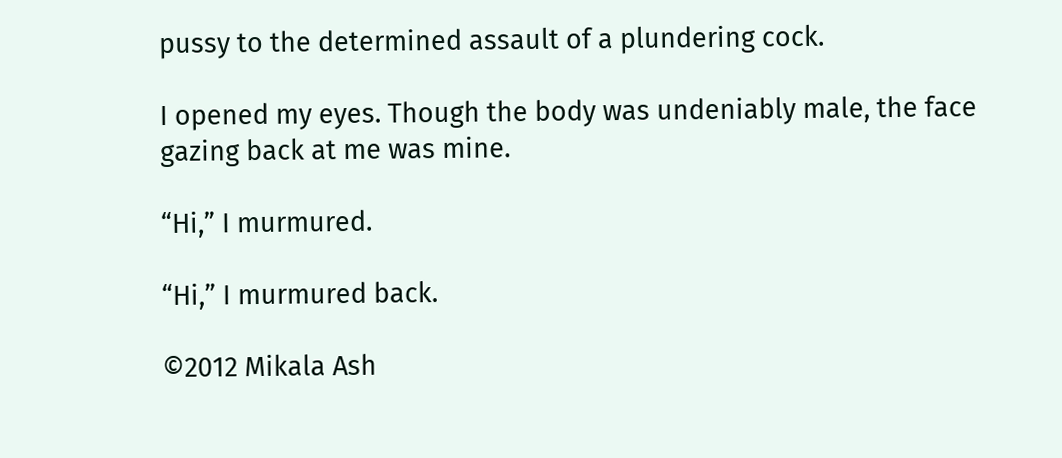pussy to the determined assault of a plundering cock.

I opened my eyes. Though the body was undeniably male, the face gazing back at me was mine.

“Hi,” I murmured.

“Hi,” I murmured back.

©2012 Mikala Ash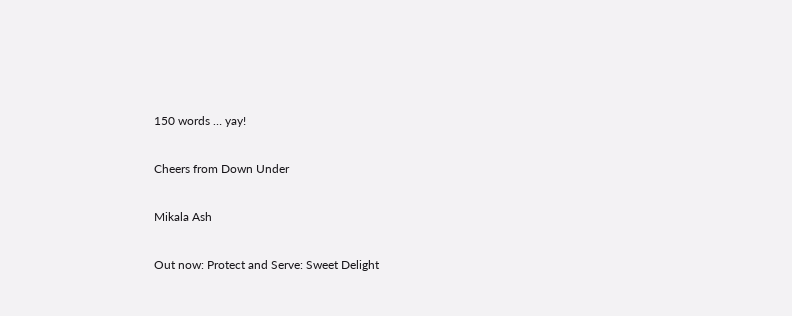150 words … yay!

Cheers from Down Under

Mikala Ash

Out now: Protect and Serve: Sweet Delight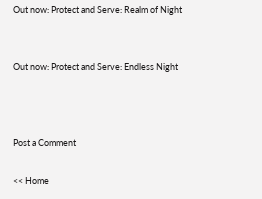Out now: Protect and Serve: Realm of Night


Out now: Protect and Serve: Endless Night



Post a Comment

<< Home